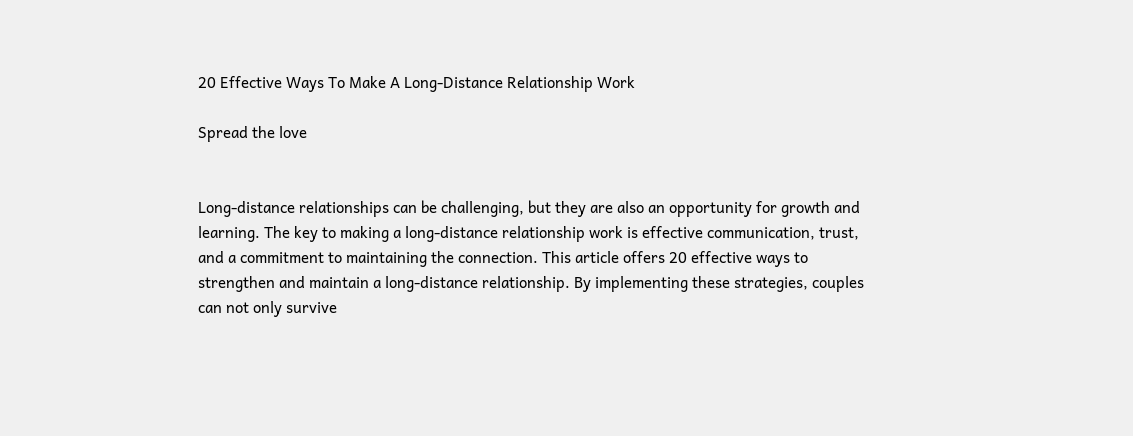20 Effective Ways To Make A Long-Distance Relationship Work

Spread the love


Long-distance relationships can be challenging, but they are also an opportunity for growth and learning. The key to making a long-distance relationship work is effective communication, trust, and a commitment to maintaining the connection. This article offers 20 effective ways to strengthen and maintain a long-distance relationship. By implementing these strategies, couples can not only survive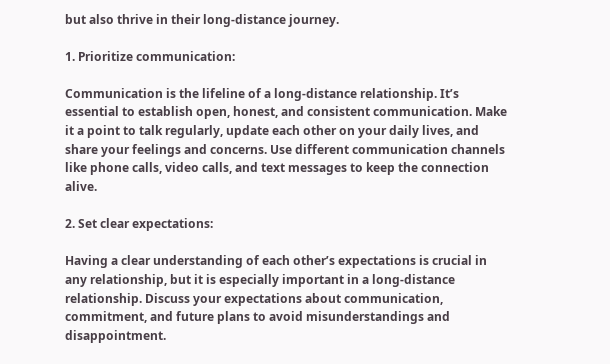but also thrive in their long-distance journey.

1. Prioritize communication:

Communication is the lifeline of a long-distance relationship. It’s essential to establish open, honest, and consistent communication. Make it a point to talk regularly, update each other on your daily lives, and share your feelings and concerns. Use different communication channels like phone calls, video calls, and text messages to keep the connection alive.

2. Set clear expectations:

Having a clear understanding of each other’s expectations is crucial in any relationship, but it is especially important in a long-distance relationship. Discuss your expectations about communication, commitment, and future plans to avoid misunderstandings and disappointment.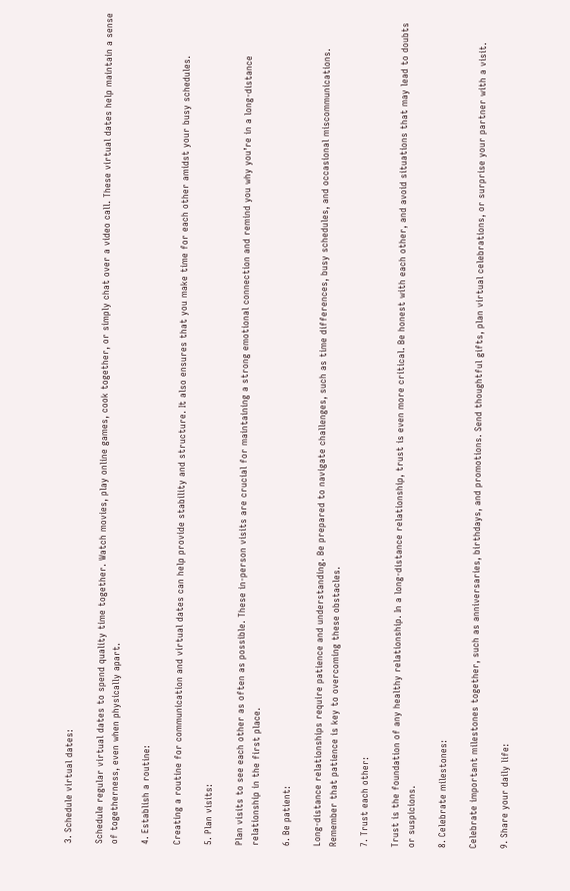3. Schedule virtual dates:

Schedule regular virtual dates to spend quality time together. Watch movies, play online games, cook together, or simply chat over a video call. These virtual dates help maintain a sense of togetherness, even when physically apart.

4. Establish a routine:

Creating a routine for communication and virtual dates can help provide stability and structure. It also ensures that you make time for each other amidst your busy schedules.

5. Plan visits:

Plan visits to see each other as often as possible. These in-person visits are crucial for maintaining a strong emotional connection and remind you why you’re in a long-distance relationship in the first place.

6. Be patient:

Long-distance relationships require patience and understanding. Be prepared to navigate challenges, such as time differences, busy schedules, and occasional miscommunications. Remember that patience is key to overcoming these obstacles.

7. Trust each other:

Trust is the foundation of any healthy relationship. In a long-distance relationship, trust is even more critical. Be honest with each other, and avoid situations that may lead to doubts or suspicions.

8. Celebrate milestones:

Celebrate important milestones together, such as anniversaries, birthdays, and promotions. Send thoughtful gifts, plan virtual celebrations, or surprise your partner with a visit.

9. Share your daily life: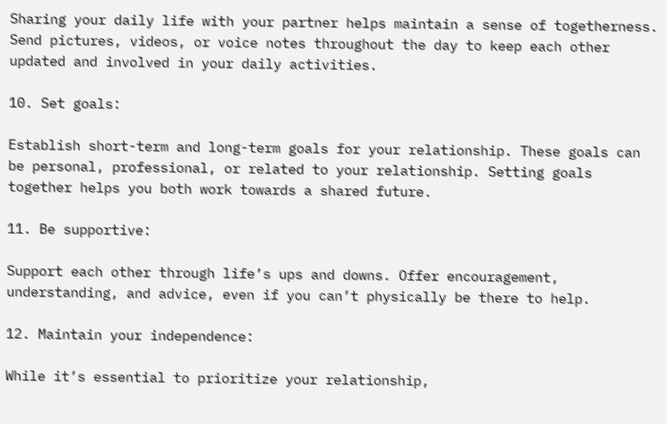Sharing your daily life with your partner helps maintain a sense of togetherness. Send pictures, videos, or voice notes throughout the day to keep each other updated and involved in your daily activities.

10. Set goals:

Establish short-term and long-term goals for your relationship. These goals can be personal, professional, or related to your relationship. Setting goals together helps you both work towards a shared future.

11. Be supportive:

Support each other through life’s ups and downs. Offer encouragement, understanding, and advice, even if you can’t physically be there to help.

12. Maintain your independence:

While it’s essential to prioritize your relationship,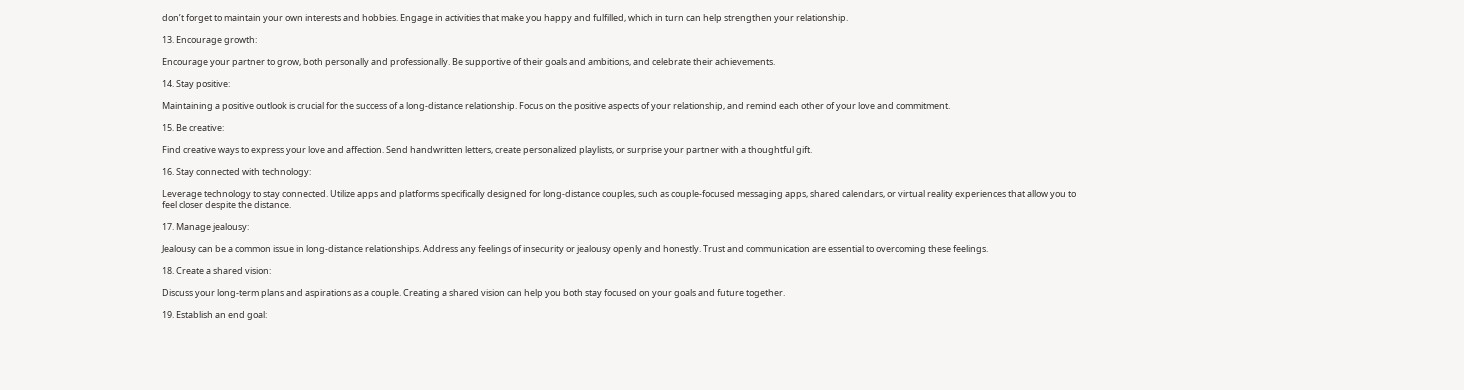don’t forget to maintain your own interests and hobbies. Engage in activities that make you happy and fulfilled, which in turn can help strengthen your relationship.

13. Encourage growth:

Encourage your partner to grow, both personally and professionally. Be supportive of their goals and ambitions, and celebrate their achievements.

14. Stay positive:

Maintaining a positive outlook is crucial for the success of a long-distance relationship. Focus on the positive aspects of your relationship, and remind each other of your love and commitment.

15. Be creative:

Find creative ways to express your love and affection. Send handwritten letters, create personalized playlists, or surprise your partner with a thoughtful gift.

16. Stay connected with technology:

Leverage technology to stay connected. Utilize apps and platforms specifically designed for long-distance couples, such as couple-focused messaging apps, shared calendars, or virtual reality experiences that allow you to feel closer despite the distance.

17. Manage jealousy:

Jealousy can be a common issue in long-distance relationships. Address any feelings of insecurity or jealousy openly and honestly. Trust and communication are essential to overcoming these feelings.

18. Create a shared vision:

Discuss your long-term plans and aspirations as a couple. Creating a shared vision can help you both stay focused on your goals and future together.

19. Establish an end goal: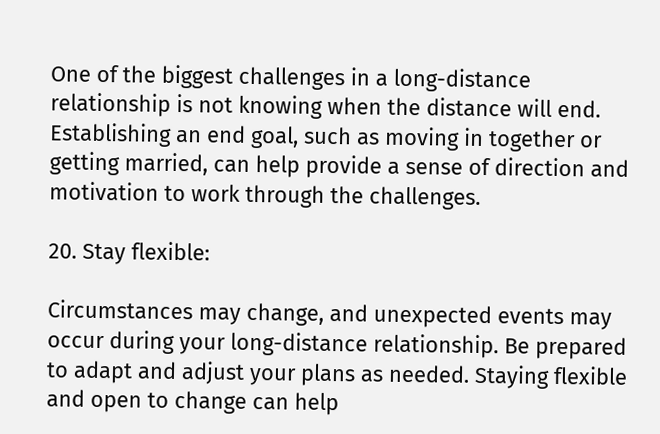One of the biggest challenges in a long-distance relationship is not knowing when the distance will end. Establishing an end goal, such as moving in together or getting married, can help provide a sense of direction and motivation to work through the challenges.

20. Stay flexible:

Circumstances may change, and unexpected events may occur during your long-distance relationship. Be prepared to adapt and adjust your plans as needed. Staying flexible and open to change can help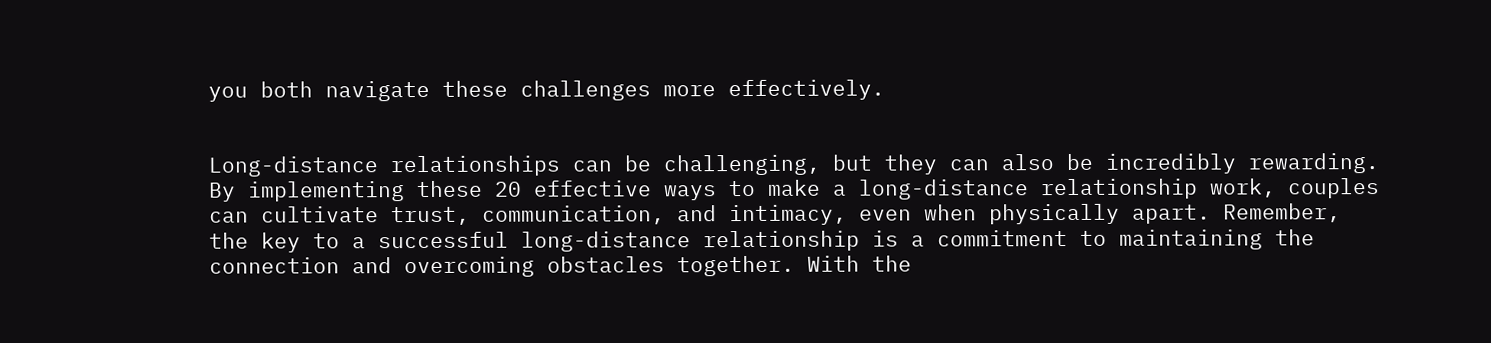you both navigate these challenges more effectively.


Long-distance relationships can be challenging, but they can also be incredibly rewarding. By implementing these 20 effective ways to make a long-distance relationship work, couples can cultivate trust, communication, and intimacy, even when physically apart. Remember, the key to a successful long-distance relationship is a commitment to maintaining the connection and overcoming obstacles together. With the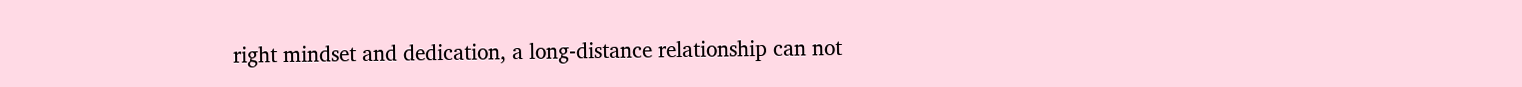right mindset and dedication, a long-distance relationship can not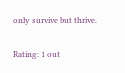only survive but thrive.

Rating: 1 out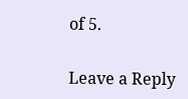of 5.

Leave a Reply